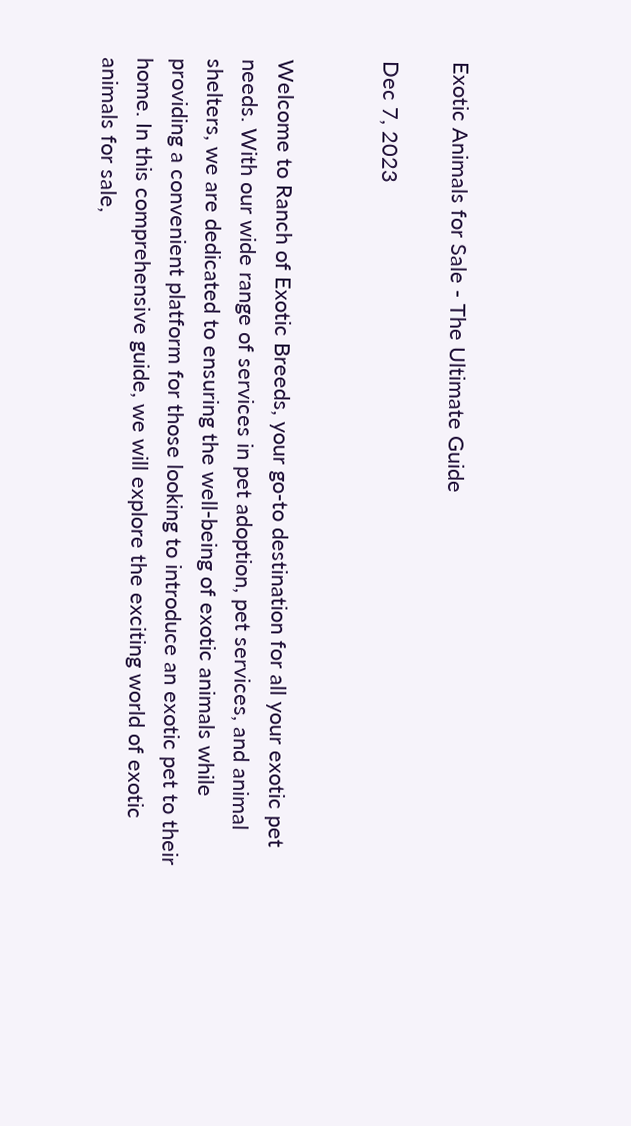Exotic Animals for Sale - The Ultimate Guide

Dec 7, 2023


Welcome to Ranch of Exotic Breeds, your go-to destination for all your exotic pet needs. With our wide range of services in pet adoption, pet services, and animal shelters, we are dedicated to ensuring the well-being of exotic animals while providing a convenient platform for those looking to introduce an exotic pet to their home. In this comprehensive guide, we will explore the exciting world of exotic animals for sale,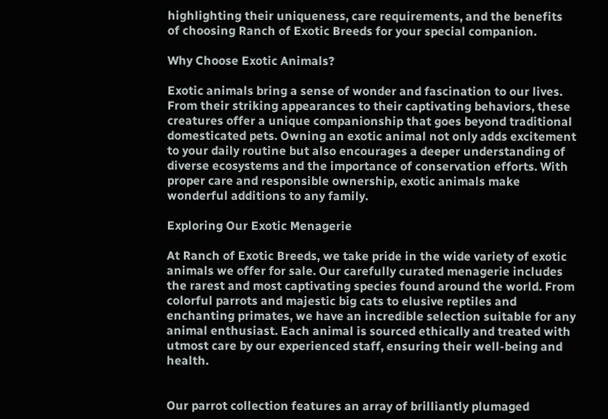highlighting their uniqueness, care requirements, and the benefits of choosing Ranch of Exotic Breeds for your special companion.

Why Choose Exotic Animals?

Exotic animals bring a sense of wonder and fascination to our lives. From their striking appearances to their captivating behaviors, these creatures offer a unique companionship that goes beyond traditional domesticated pets. Owning an exotic animal not only adds excitement to your daily routine but also encourages a deeper understanding of diverse ecosystems and the importance of conservation efforts. With proper care and responsible ownership, exotic animals make wonderful additions to any family.

Exploring Our Exotic Menagerie

At Ranch of Exotic Breeds, we take pride in the wide variety of exotic animals we offer for sale. Our carefully curated menagerie includes the rarest and most captivating species found around the world. From colorful parrots and majestic big cats to elusive reptiles and enchanting primates, we have an incredible selection suitable for any animal enthusiast. Each animal is sourced ethically and treated with utmost care by our experienced staff, ensuring their well-being and health.


Our parrot collection features an array of brilliantly plumaged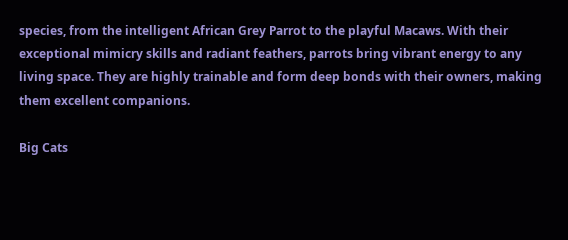species, from the intelligent African Grey Parrot to the playful Macaws. With their exceptional mimicry skills and radiant feathers, parrots bring vibrant energy to any living space. They are highly trainable and form deep bonds with their owners, making them excellent companions.

Big Cats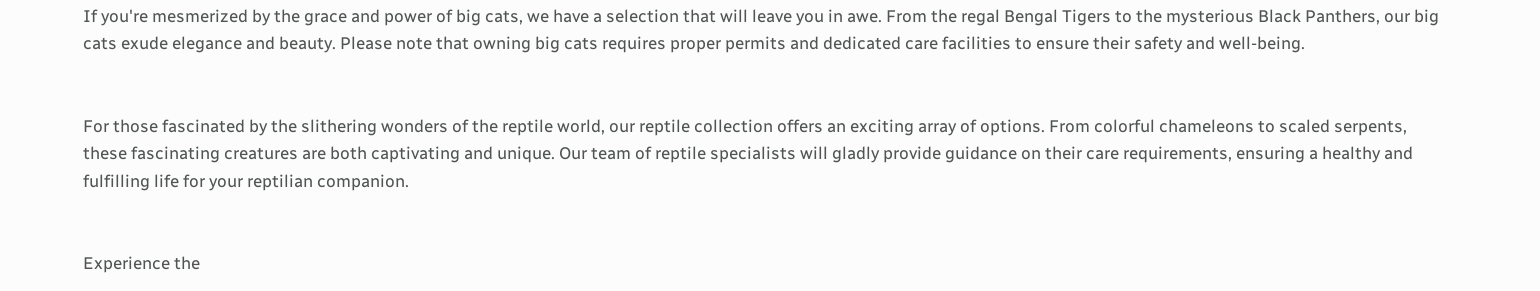If you're mesmerized by the grace and power of big cats, we have a selection that will leave you in awe. From the regal Bengal Tigers to the mysterious Black Panthers, our big cats exude elegance and beauty. Please note that owning big cats requires proper permits and dedicated care facilities to ensure their safety and well-being.


For those fascinated by the slithering wonders of the reptile world, our reptile collection offers an exciting array of options. From colorful chameleons to scaled serpents, these fascinating creatures are both captivating and unique. Our team of reptile specialists will gladly provide guidance on their care requirements, ensuring a healthy and fulfilling life for your reptilian companion.


Experience the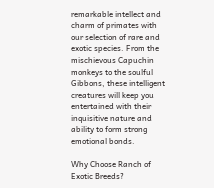remarkable intellect and charm of primates with our selection of rare and exotic species. From the mischievous Capuchin monkeys to the soulful Gibbons, these intelligent creatures will keep you entertained with their inquisitive nature and ability to form strong emotional bonds.

Why Choose Ranch of Exotic Breeds?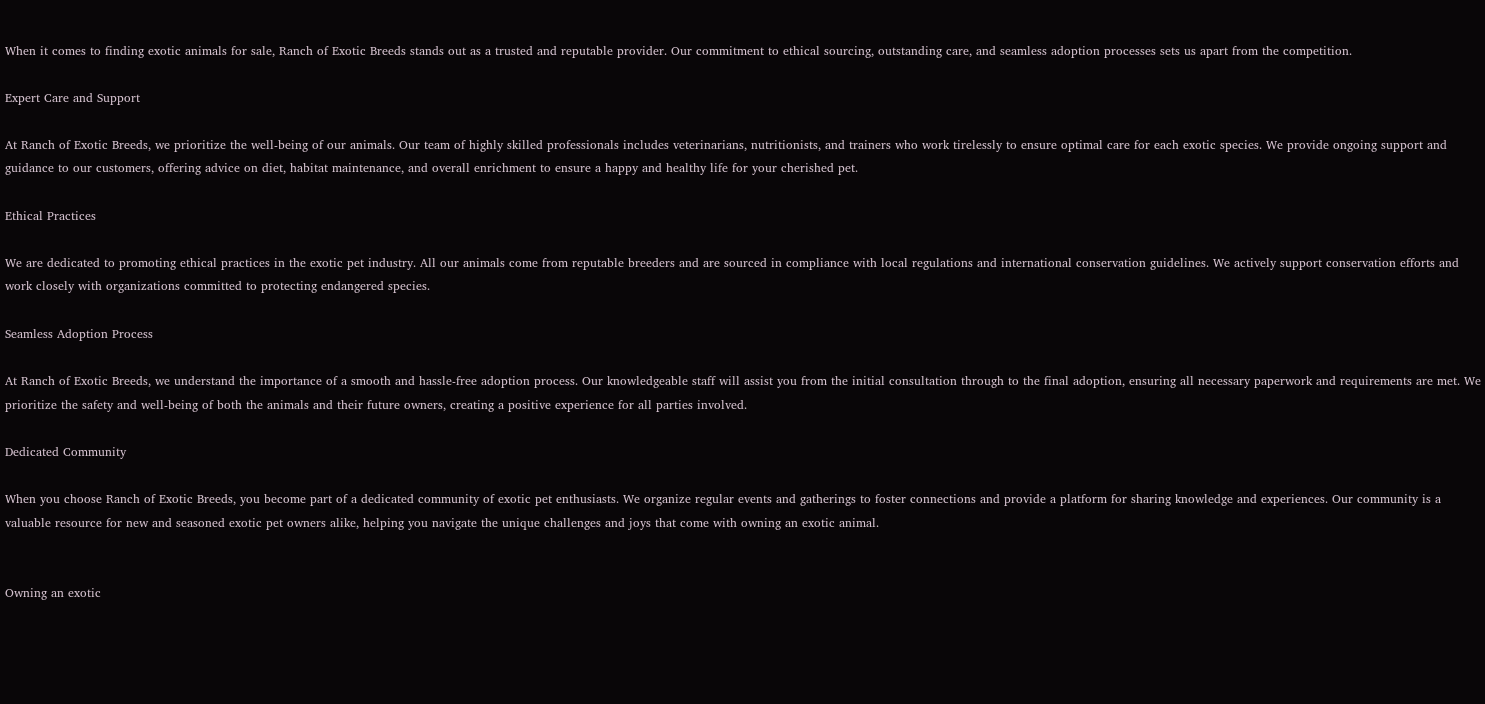When it comes to finding exotic animals for sale, Ranch of Exotic Breeds stands out as a trusted and reputable provider. Our commitment to ethical sourcing, outstanding care, and seamless adoption processes sets us apart from the competition.

Expert Care and Support

At Ranch of Exotic Breeds, we prioritize the well-being of our animals. Our team of highly skilled professionals includes veterinarians, nutritionists, and trainers who work tirelessly to ensure optimal care for each exotic species. We provide ongoing support and guidance to our customers, offering advice on diet, habitat maintenance, and overall enrichment to ensure a happy and healthy life for your cherished pet.

Ethical Practices

We are dedicated to promoting ethical practices in the exotic pet industry. All our animals come from reputable breeders and are sourced in compliance with local regulations and international conservation guidelines. We actively support conservation efforts and work closely with organizations committed to protecting endangered species.

Seamless Adoption Process

At Ranch of Exotic Breeds, we understand the importance of a smooth and hassle-free adoption process. Our knowledgeable staff will assist you from the initial consultation through to the final adoption, ensuring all necessary paperwork and requirements are met. We prioritize the safety and well-being of both the animals and their future owners, creating a positive experience for all parties involved.

Dedicated Community

When you choose Ranch of Exotic Breeds, you become part of a dedicated community of exotic pet enthusiasts. We organize regular events and gatherings to foster connections and provide a platform for sharing knowledge and experiences. Our community is a valuable resource for new and seasoned exotic pet owners alike, helping you navigate the unique challenges and joys that come with owning an exotic animal.


Owning an exotic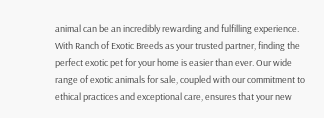animal can be an incredibly rewarding and fulfilling experience. With Ranch of Exotic Breeds as your trusted partner, finding the perfect exotic pet for your home is easier than ever. Our wide range of exotic animals for sale, coupled with our commitment to ethical practices and exceptional care, ensures that your new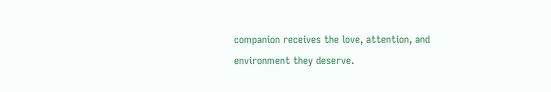companion receives the love, attention, and environment they deserve.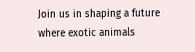Join us in shaping a future where exotic animals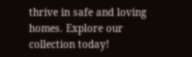thrive in safe and loving homes. Explore our collection today!